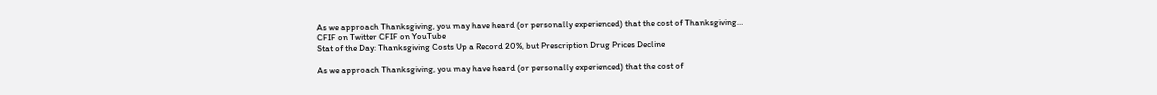As we approach Thanksgiving, you may have heard (or personally experienced) that the cost of Thanksgiving…
CFIF on Twitter CFIF on YouTube
Stat of the Day: Thanksgiving Costs Up a Record 20%, but Prescription Drug Prices Decline

As we approach Thanksgiving, you may have heard (or personally experienced) that the cost of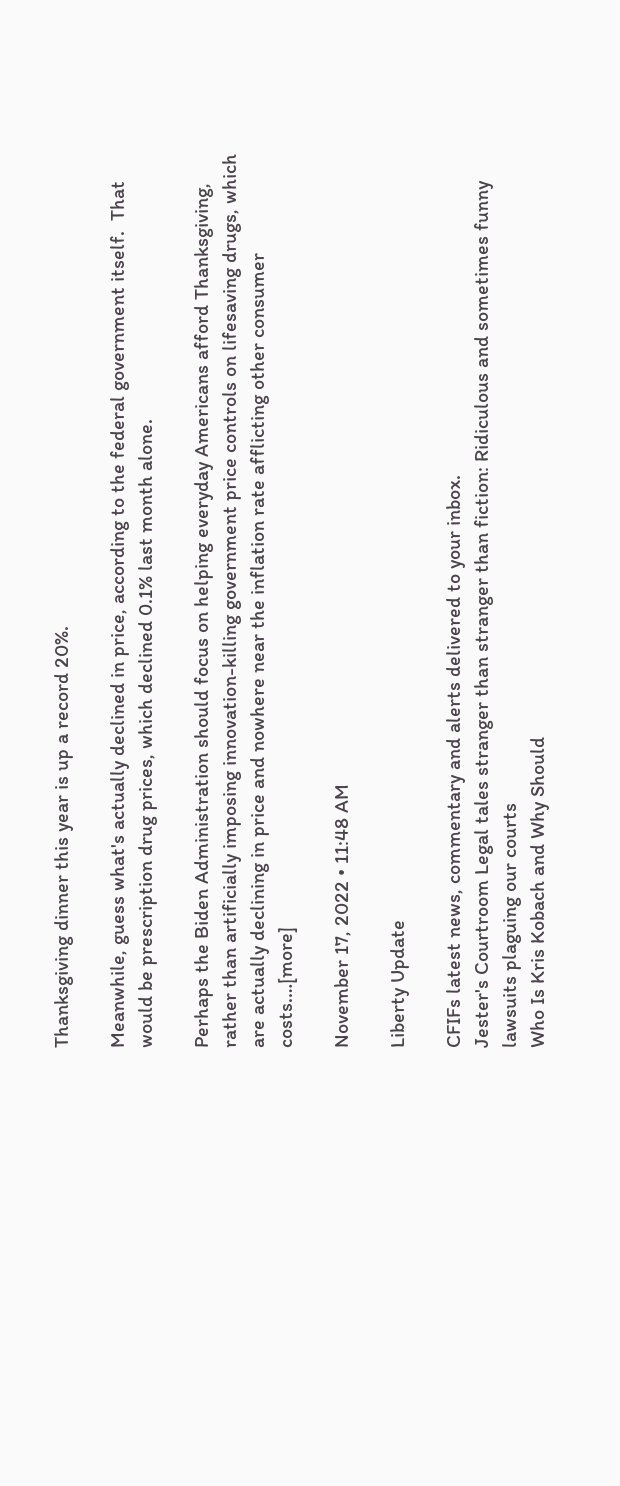Thanksgiving dinner this year is up a record 20%.

Meanwhile, guess what's actually declined in price, according to the federal government itself.  That would be prescription drug prices, which declined 0.1% last month alone.

Perhaps the Biden Administration should focus on helping everyday Americans afford Thanksgiving, rather than artificially imposing innovation-killing government price controls on lifesaving drugs, which are actually declining in price and nowhere near the inflation rate afflicting other consumer costs.…[more]

November 17, 2022 • 11:48 AM

Liberty Update

CFIFs latest news, commentary and alerts delivered to your inbox.
Jester's Courtroom Legal tales stranger than stranger than fiction: Ridiculous and sometimes funny lawsuits plaguing our courts
Who Is Kris Kobach and Why Should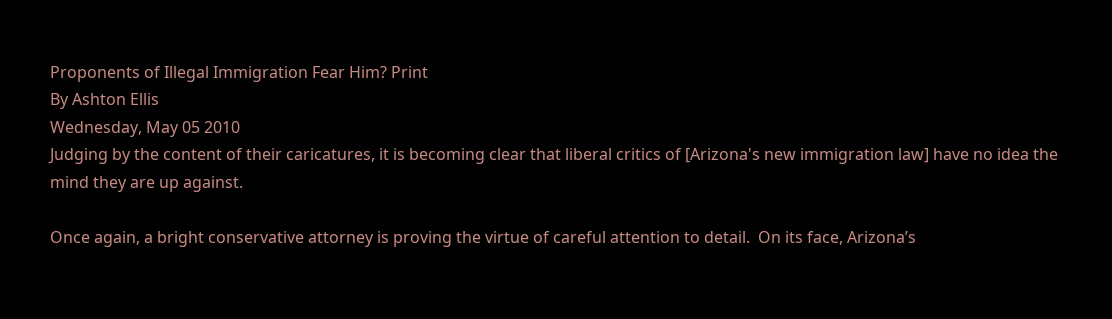Proponents of Illegal Immigration Fear Him? Print
By Ashton Ellis
Wednesday, May 05 2010
Judging by the content of their caricatures, it is becoming clear that liberal critics of [Arizona's new immigration law] have no idea the mind they are up against.

Once again, a bright conservative attorney is proving the virtue of careful attention to detail.  On its face, Arizona’s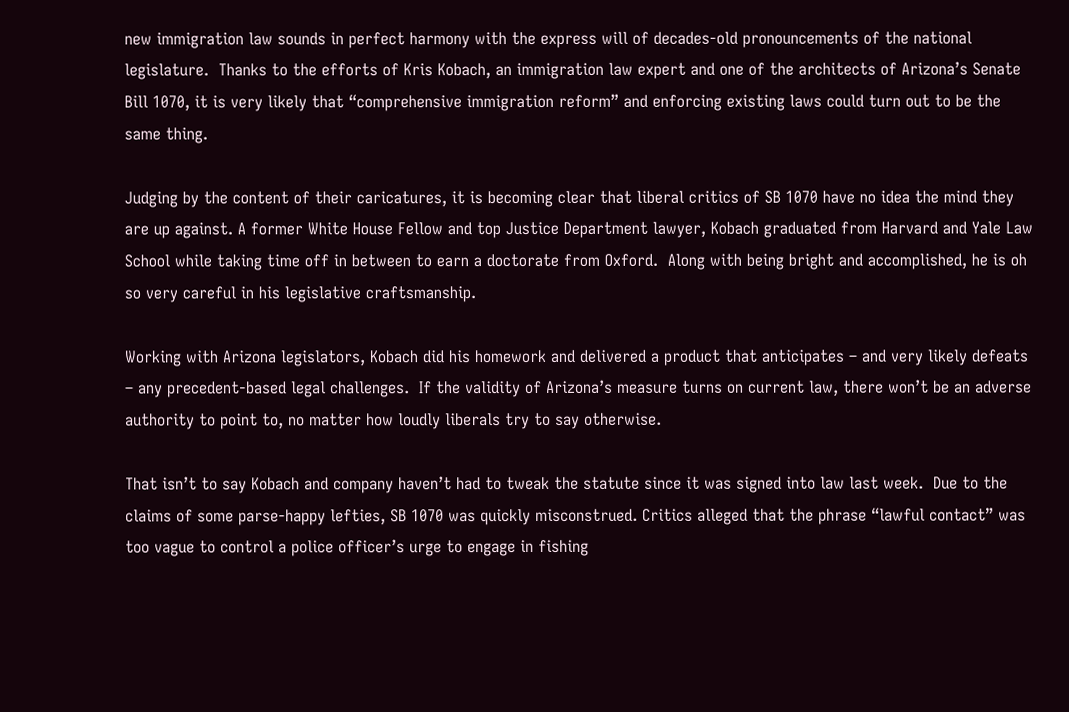new immigration law sounds in perfect harmony with the express will of decades-old pronouncements of the national legislature.  Thanks to the efforts of Kris Kobach, an immigration law expert and one of the architects of Arizona’s Senate Bill 1070, it is very likely that “comprehensive immigration reform” and enforcing existing laws could turn out to be the same thing.

Judging by the content of their caricatures, it is becoming clear that liberal critics of SB 1070 have no idea the mind they are up against. A former White House Fellow and top Justice Department lawyer, Kobach graduated from Harvard and Yale Law School while taking time off in between to earn a doctorate from Oxford.  Along with being bright and accomplished, he is oh so very careful in his legislative craftsmanship.

Working with Arizona legislators, Kobach did his homework and delivered a product that anticipates – and very likely defeats – any precedent-based legal challenges.  If the validity of Arizona’s measure turns on current law, there won’t be an adverse authority to point to, no matter how loudly liberals try to say otherwise.

That isn’t to say Kobach and company haven’t had to tweak the statute since it was signed into law last week.  Due to the claims of some parse-happy lefties, SB 1070 was quickly misconstrued. Critics alleged that the phrase “lawful contact” was too vague to control a police officer’s urge to engage in fishing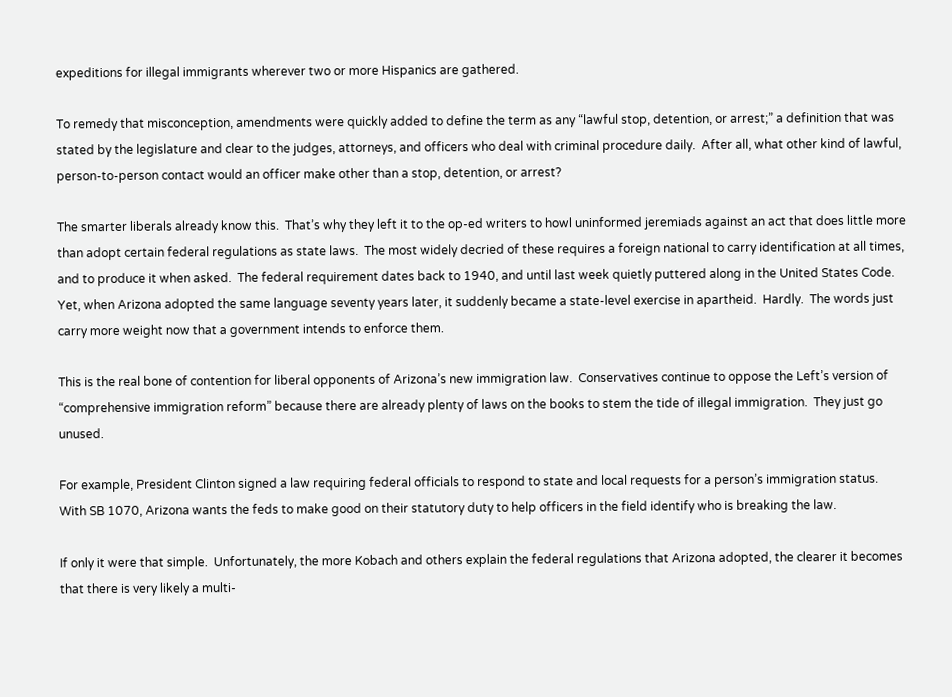expeditions for illegal immigrants wherever two or more Hispanics are gathered.

To remedy that misconception, amendments were quickly added to define the term as any “lawful stop, detention, or arrest;” a definition that was stated by the legislature and clear to the judges, attorneys, and officers who deal with criminal procedure daily.  After all, what other kind of lawful, person-to-person contact would an officer make other than a stop, detention, or arrest?

The smarter liberals already know this.  That’s why they left it to the op-ed writers to howl uninformed jeremiads against an act that does little more than adopt certain federal regulations as state laws.  The most widely decried of these requires a foreign national to carry identification at all times, and to produce it when asked.  The federal requirement dates back to 1940, and until last week quietly puttered along in the United States Code.  Yet, when Arizona adopted the same language seventy years later, it suddenly became a state-level exercise in apartheid.  Hardly.  The words just carry more weight now that a government intends to enforce them.

This is the real bone of contention for liberal opponents of Arizona’s new immigration law.  Conservatives continue to oppose the Left’s version of “comprehensive immigration reform” because there are already plenty of laws on the books to stem the tide of illegal immigration.  They just go unused.

For example, President Clinton signed a law requiring federal officials to respond to state and local requests for a person’s immigration status.  With SB 1070, Arizona wants the feds to make good on their statutory duty to help officers in the field identify who is breaking the law.

If only it were that simple.  Unfortunately, the more Kobach and others explain the federal regulations that Arizona adopted, the clearer it becomes that there is very likely a multi-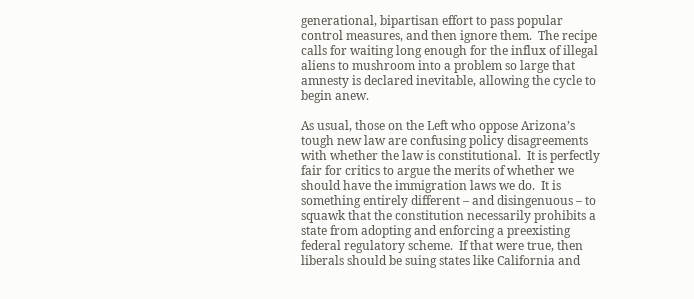generational, bipartisan effort to pass popular control measures, and then ignore them.  The recipe calls for waiting long enough for the influx of illegal aliens to mushroom into a problem so large that amnesty is declared inevitable, allowing the cycle to begin anew.

As usual, those on the Left who oppose Arizona’s tough new law are confusing policy disagreements with whether the law is constitutional.  It is perfectly fair for critics to argue the merits of whether we should have the immigration laws we do.  It is something entirely different – and disingenuous – to squawk that the constitution necessarily prohibits a state from adopting and enforcing a preexisting federal regulatory scheme.  If that were true, then liberals should be suing states like California and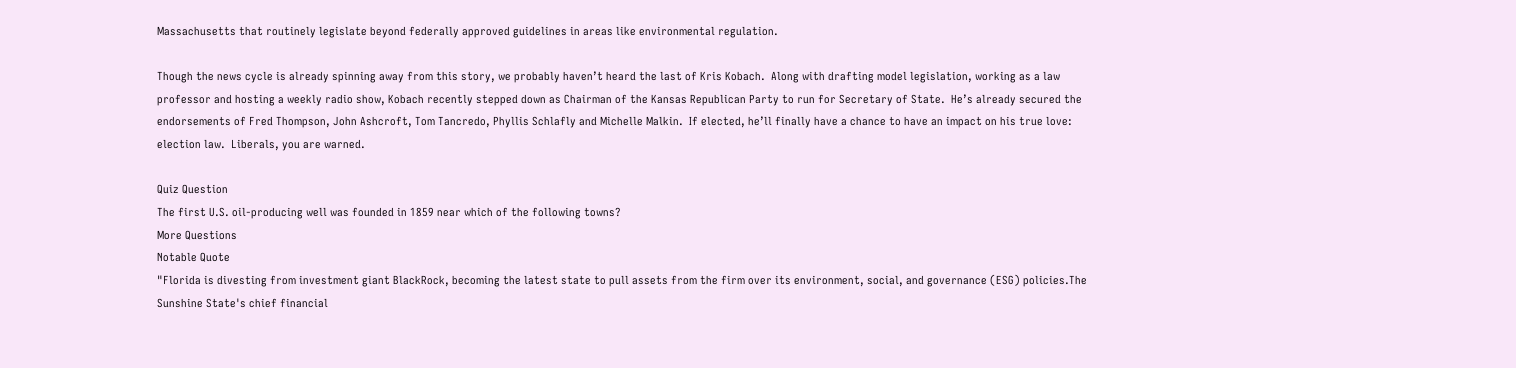Massachusetts that routinely legislate beyond federally approved guidelines in areas like environmental regulation.

Though the news cycle is already spinning away from this story, we probably haven’t heard the last of Kris Kobach.  Along with drafting model legislation, working as a law professor and hosting a weekly radio show, Kobach recently stepped down as Chairman of the Kansas Republican Party to run for Secretary of State.  He’s already secured the endorsements of Fred Thompson, John Ashcroft, Tom Tancredo, Phyllis Schlafly and Michelle Malkin.  If elected, he’ll finally have a chance to have an impact on his true love: election law.  Liberals, you are warned.

Quiz Question
The first U.S. oil-producing well was founded in 1859 near which of the following towns?
More Questions
Notable Quote
"Florida is divesting from investment giant BlackRock, becoming the latest state to pull assets from the firm over its environment, social, and governance (ESG) policies.The Sunshine State's chief financial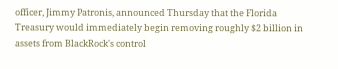officer, Jimmy Patronis, announced Thursday that the Florida Treasury would immediately begin removing roughly $2 billion in assets from BlackRock's control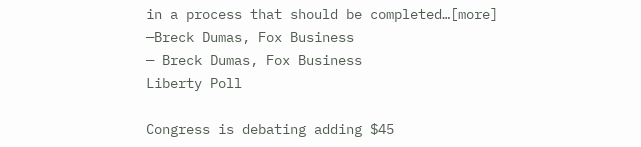in a process that should be completed…[more]
—Breck Dumas, Fox Business
— Breck Dumas, Fox Business
Liberty Poll

Congress is debating adding $45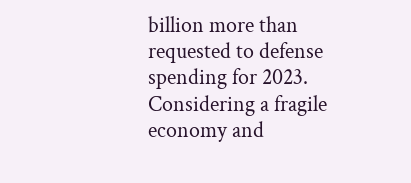billion more than requested to defense spending for 2023. Considering a fragile economy and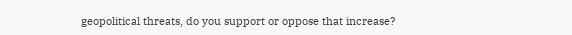geopolitical threats, do you support or oppose that increase?